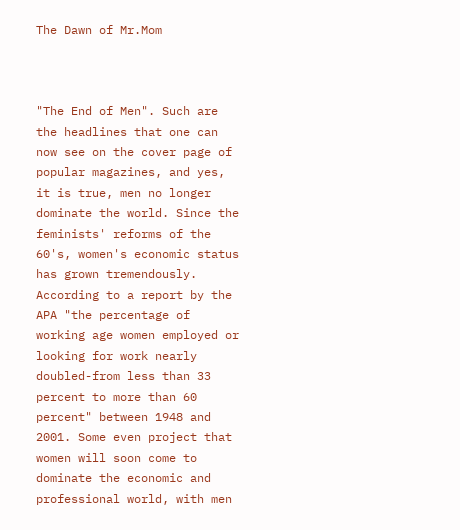The Dawn of Mr.Mom



"The End of Men". Such are the headlines that one can now see on the cover page of popular magazines, and yes, it is true, men no longer dominate the world. Since the feminists' reforms of the 60's, women's economic status has grown tremendously. According to a report by the APA "the percentage of working age women employed or looking for work nearly doubled-from less than 33 percent to more than 60 percent" between 1948 and 2001. Some even project that women will soon come to dominate the economic and professional world, with men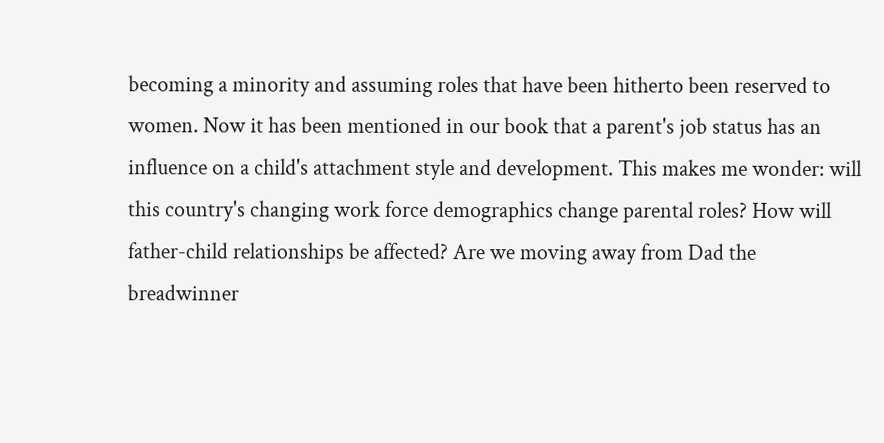becoming a minority and assuming roles that have been hitherto been reserved to women. Now it has been mentioned in our book that a parent's job status has an influence on a child's attachment style and development. This makes me wonder: will this country's changing work force demographics change parental roles? How will father-child relationships be affected? Are we moving away from Dad the breadwinner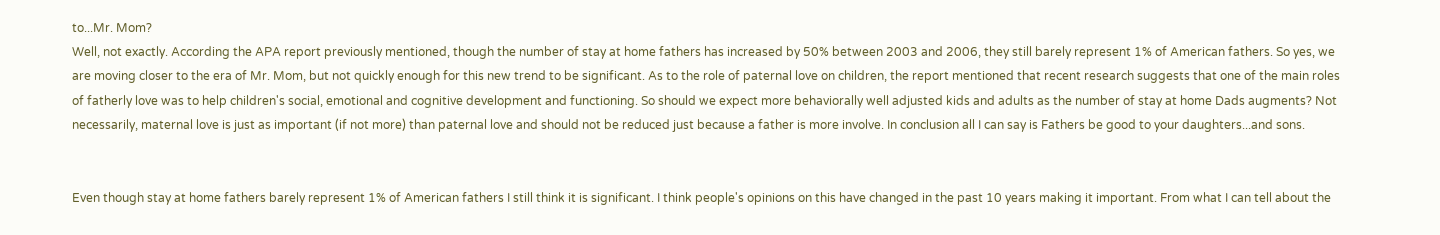to...Mr. Mom?
Well, not exactly. According the APA report previously mentioned, though the number of stay at home fathers has increased by 50% between 2003 and 2006, they still barely represent 1% of American fathers. So yes, we are moving closer to the era of Mr. Mom, but not quickly enough for this new trend to be significant. As to the role of paternal love on children, the report mentioned that recent research suggests that one of the main roles of fatherly love was to help children's social, emotional and cognitive development and functioning. So should we expect more behaviorally well adjusted kids and adults as the number of stay at home Dads augments? Not necessarily, maternal love is just as important (if not more) than paternal love and should not be reduced just because a father is more involve. In conclusion all I can say is Fathers be good to your daughters...and sons.


Even though stay at home fathers barely represent 1% of American fathers I still think it is significant. I think people's opinions on this have changed in the past 10 years making it important. From what I can tell about the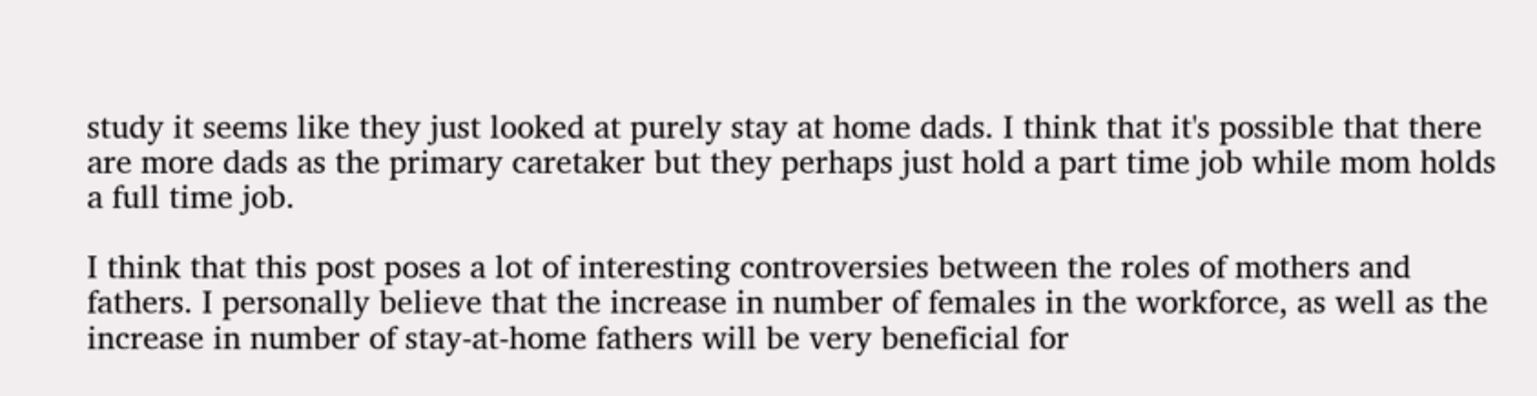study it seems like they just looked at purely stay at home dads. I think that it's possible that there are more dads as the primary caretaker but they perhaps just hold a part time job while mom holds a full time job.

I think that this post poses a lot of interesting controversies between the roles of mothers and fathers. I personally believe that the increase in number of females in the workforce, as well as the increase in number of stay-at-home fathers will be very beneficial for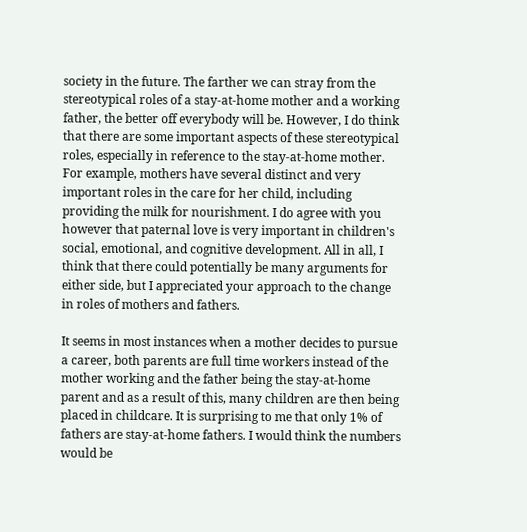society in the future. The farther we can stray from the stereotypical roles of a stay-at-home mother and a working father, the better off everybody will be. However, I do think that there are some important aspects of these stereotypical roles, especially in reference to the stay-at-home mother. For example, mothers have several distinct and very important roles in the care for her child, including providing the milk for nourishment. I do agree with you however that paternal love is very important in children's social, emotional, and cognitive development. All in all, I think that there could potentially be many arguments for either side, but I appreciated your approach to the change in roles of mothers and fathers.

It seems in most instances when a mother decides to pursue a career, both parents are full time workers instead of the mother working and the father being the stay-at-home parent and as a result of this, many children are then being placed in childcare. It is surprising to me that only 1% of fathers are stay-at-home fathers. I would think the numbers would be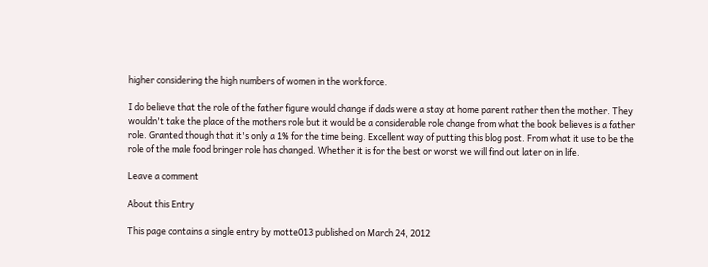higher considering the high numbers of women in the workforce.

I do believe that the role of the father figure would change if dads were a stay at home parent rather then the mother. They wouldn't take the place of the mothers role but it would be a considerable role change from what the book believes is a father role. Granted though that it's only a 1% for the time being. Excellent way of putting this blog post. From what it use to be the role of the male food bringer role has changed. Whether it is for the best or worst we will find out later on in life.

Leave a comment

About this Entry

This page contains a single entry by motte013 published on March 24, 2012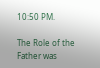10:50 PM.

The Role of the Father was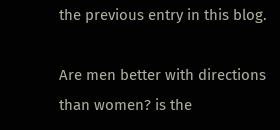the previous entry in this blog.

Are men better with directions than women? is the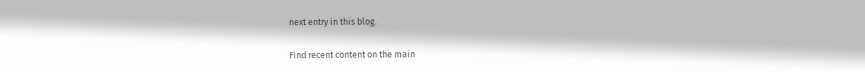next entry in this blog.

Find recent content on the main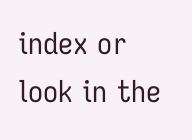index or look in the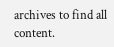archives to find all content.